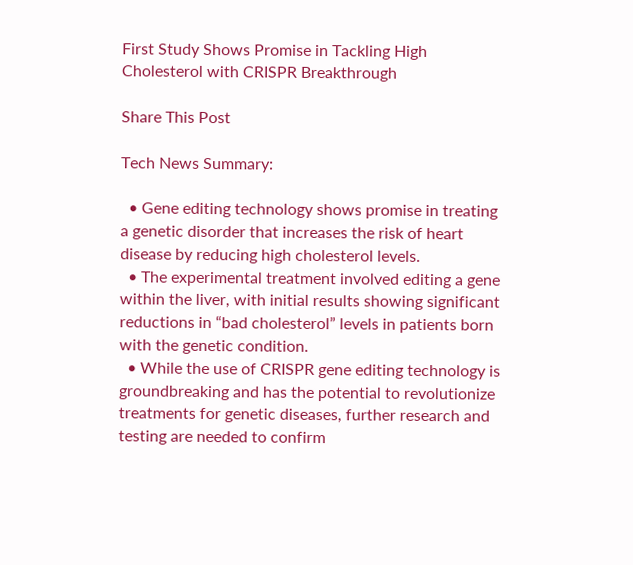First Study Shows Promise in Tackling High Cholesterol with CRISPR Breakthrough

Share This Post

Tech News Summary:

  • Gene editing technology shows promise in treating a genetic disorder that increases the risk of heart disease by reducing high cholesterol levels.
  • The experimental treatment involved editing a gene within the liver, with initial results showing significant reductions in “bad cholesterol” levels in patients born with the genetic condition.
  • While the use of CRISPR gene editing technology is groundbreaking and has the potential to revolutionize treatments for genetic diseases, further research and testing are needed to confirm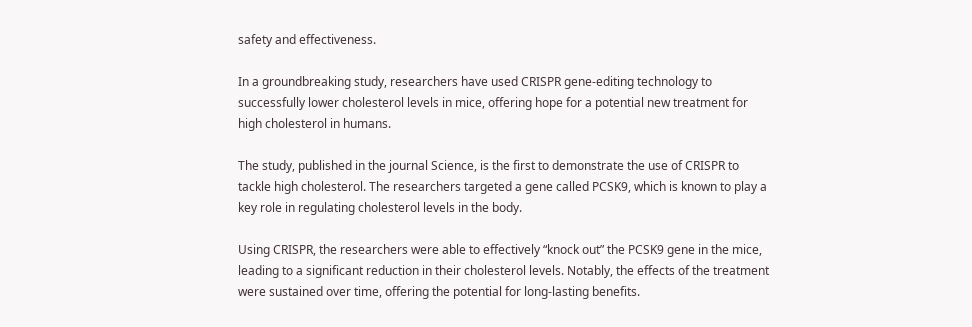safety and effectiveness.

In a groundbreaking study, researchers have used CRISPR gene-editing technology to successfully lower cholesterol levels in mice, offering hope for a potential new treatment for high cholesterol in humans.

The study, published in the journal Science, is the first to demonstrate the use of CRISPR to tackle high cholesterol. The researchers targeted a gene called PCSK9, which is known to play a key role in regulating cholesterol levels in the body.

Using CRISPR, the researchers were able to effectively “knock out” the PCSK9 gene in the mice, leading to a significant reduction in their cholesterol levels. Notably, the effects of the treatment were sustained over time, offering the potential for long-lasting benefits.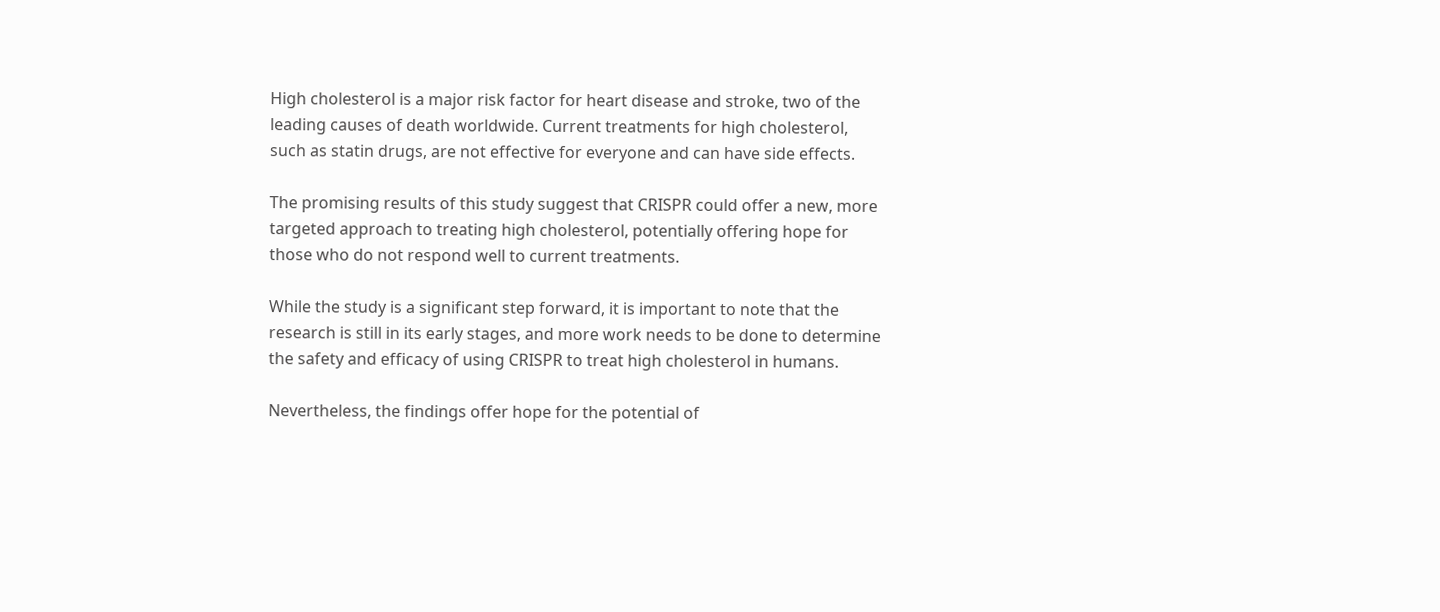High cholesterol is a major risk factor for heart disease and stroke, two of the leading causes of death worldwide. Current treatments for high cholesterol, such as statin drugs, are not effective for everyone and can have side effects.

The promising results of this study suggest that CRISPR could offer a new, more targeted approach to treating high cholesterol, potentially offering hope for those who do not respond well to current treatments.

While the study is a significant step forward, it is important to note that the research is still in its early stages, and more work needs to be done to determine the safety and efficacy of using CRISPR to treat high cholesterol in humans.

Nevertheless, the findings offer hope for the potential of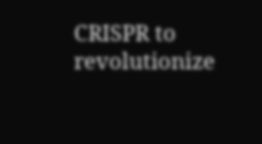CRISPR to revolutionize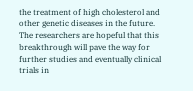the treatment of high cholesterol and other genetic diseases in the future. The researchers are hopeful that this breakthrough will pave the way for further studies and eventually clinical trials in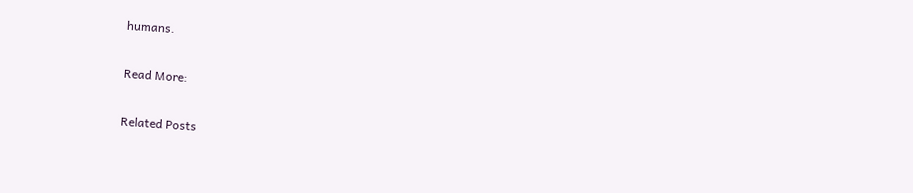humans.

Read More:

Related Posts